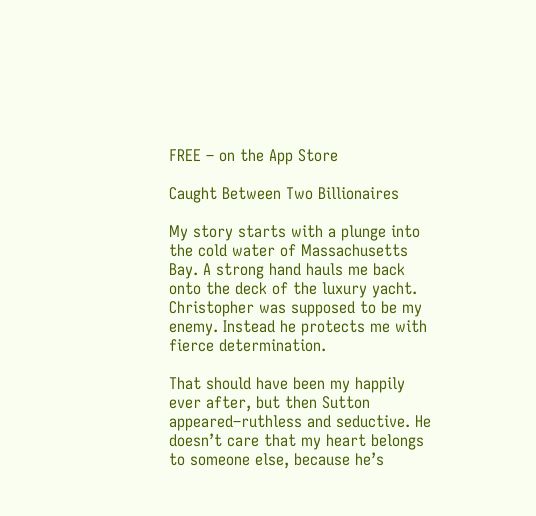FREE – on the App Store

Caught Between Two Billionaires

My story starts with a plunge into the cold water of Massachusetts Bay. A strong hand hauls me back onto the deck of the luxury yacht. Christopher was supposed to be my enemy. Instead he protects me with fierce determination.

That should have been my happily ever after, but then Sutton appeared–ruthless and seductive. He doesn’t care that my heart belongs to someone else, because he’s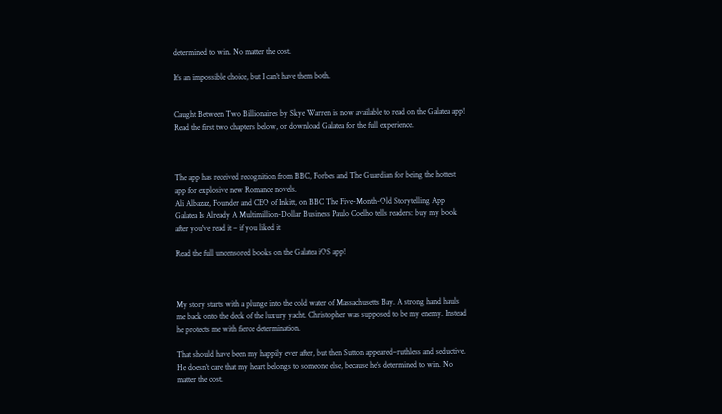determined to win. No matter the cost.

It’s an impossible choice, but I can’t have them both.


Caught Between Two Billionaires by Skye Warren is now available to read on the Galatea app! Read the first two chapters below, or download Galatea for the full experience.



The app has received recognition from BBC, Forbes and The Guardian for being the hottest app for explosive new Romance novels.
Ali Albazaz, Founder and CEO of Inkitt, on BBC The Five-Month-Old Storytelling App Galatea Is Already A Multimillion-Dollar Business Paulo Coelho tells readers: buy my book after you've read it – if you liked it

Read the full uncensored books on the Galatea iOS app!



My story starts with a plunge into the cold water of Massachusetts Bay. A strong hand hauls me back onto the deck of the luxury yacht. Christopher was supposed to be my enemy. Instead he protects me with fierce determination.

That should have been my happily ever after, but then Sutton appeared–ruthless and seductive. He doesn’t care that my heart belongs to someone else, because he’s determined to win. No matter the cost.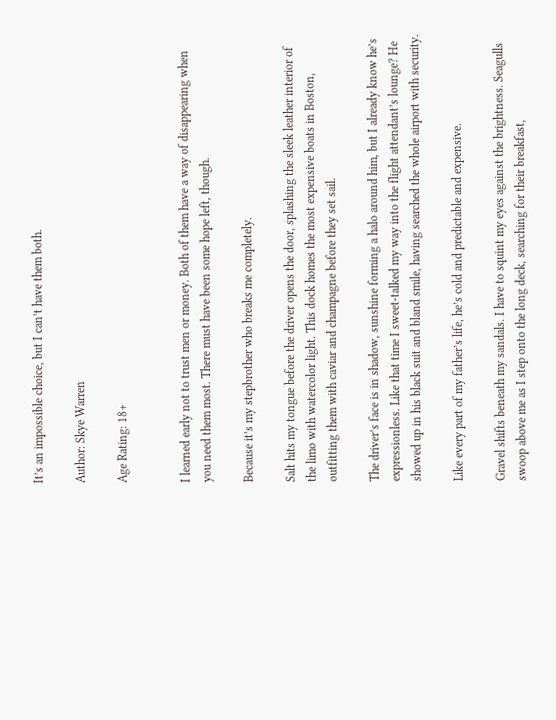It’s an impossible choice, but I can’t have them both.

Author: Skye Warren

Age Rating: 18+


I learned early not to trust men or money. Both of them have a way of disappearing when you need them most. There must have been some hope left, though.

Because it’s my stepbrother who breaks me completely.

Salt hits my tongue before the driver opens the door, splashing the sleek leather interior of the limo with watercolor light. This dock homes the most expensive boats in Boston, outfitting them with caviar and champagne before they set sail.

The driver’s face is in shadow, sunshine forming a halo around him, but I already know he’s expressionless. Like that time I sweet-talked my way into the flight attendant’s lounge? He showed up in his black suit and bland smile, having searched the whole airport with security.

Like every part of my father’s life, he’s cold and predictable and expensive.

Gravel shifts beneath my sandals. I have to squint my eyes against the brightness. Seagulls swoop above me as I step onto the long deck, searching for their breakfast,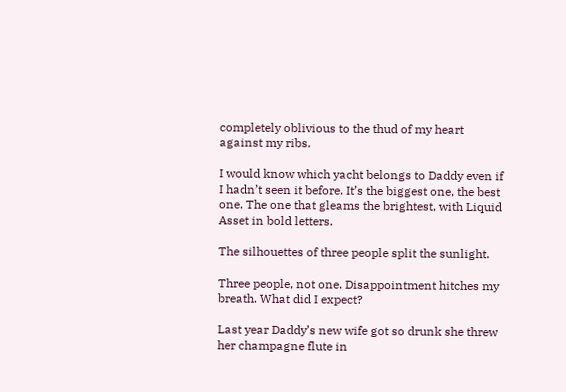completely oblivious to the thud of my heart against my ribs.

I would know which yacht belongs to Daddy even if I hadn’t seen it before. It’s the biggest one, the best one. The one that gleams the brightest, with Liquid Asset in bold letters.

The silhouettes of three people split the sunlight.

Three people, not one. Disappointment hitches my breath. What did I expect?

Last year Daddy’s new wife got so drunk she threw her champagne flute in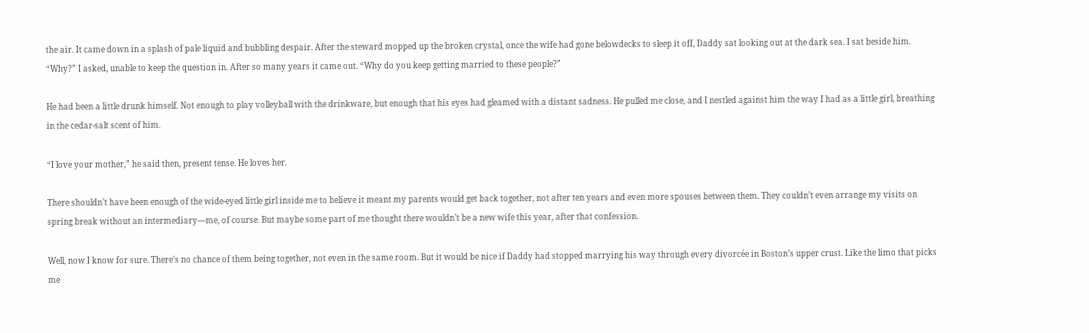the air. It came down in a splash of pale liquid and bubbling despair. After the steward mopped up the broken crystal, once the wife had gone belowdecks to sleep it off, Daddy sat looking out at the dark sea. I sat beside him. “Why?” I asked, unable to keep the question in. After so many years it came out. “Why do you keep getting married to these people?”

He had been a little drunk himself. Not enough to play volleyball with the drinkware, but enough that his eyes had gleamed with a distant sadness. He pulled me close, and I nestled against him the way I had as a little girl, breathing in the cedar-salt scent of him.

“I love your mother,” he said then, present tense. He loves her.

There shouldn’t have been enough of the wide-eyed little girl inside me to believe it meant my parents would get back together, not after ten years and even more spouses between them. They couldn’t even arrange my visits on spring break without an intermediary—me, of course. But maybe some part of me thought there wouldn’t be a new wife this year, after that confession.

Well, now I know for sure. There’s no chance of them being together, not even in the same room. But it would be nice if Daddy had stopped marrying his way through every divorcée in Boston’s upper crust. Like the limo that picks me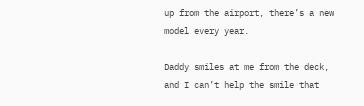up from the airport, there’s a new model every year.

Daddy smiles at me from the deck, and I can’t help the smile that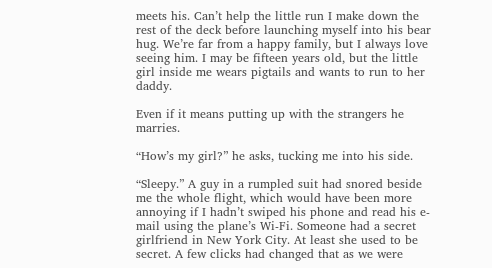meets his. Can’t help the little run I make down the rest of the deck before launching myself into his bear hug. We’re far from a happy family, but I always love seeing him. I may be fifteen years old, but the little girl inside me wears pigtails and wants to run to her daddy.

Even if it means putting up with the strangers he marries.

“How’s my girl?” he asks, tucking me into his side.

“Sleepy.” A guy in a rumpled suit had snored beside me the whole flight, which would have been more annoying if I hadn’t swiped his phone and read his e-mail using the plane’s Wi-Fi. Someone had a secret girlfriend in New York City. At least she used to be secret. A few clicks had changed that as we were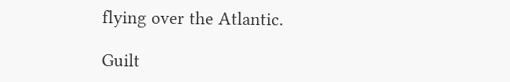flying over the Atlantic.

Guilt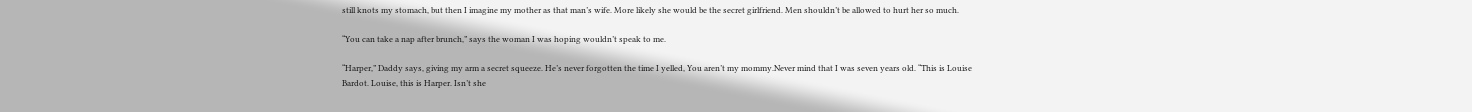still knots my stomach, but then I imagine my mother as that man’s wife. More likely she would be the secret girlfriend. Men shouldn’t be allowed to hurt her so much.

“You can take a nap after brunch,” says the woman I was hoping wouldn’t speak to me.

“Harper,” Daddy says, giving my arm a secret squeeze. He’s never forgotten the time I yelled, You aren’t my mommy.Never mind that I was seven years old. “This is Louise Bardot. Louise, this is Harper. Isn’t she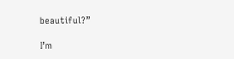beautiful?”

I’m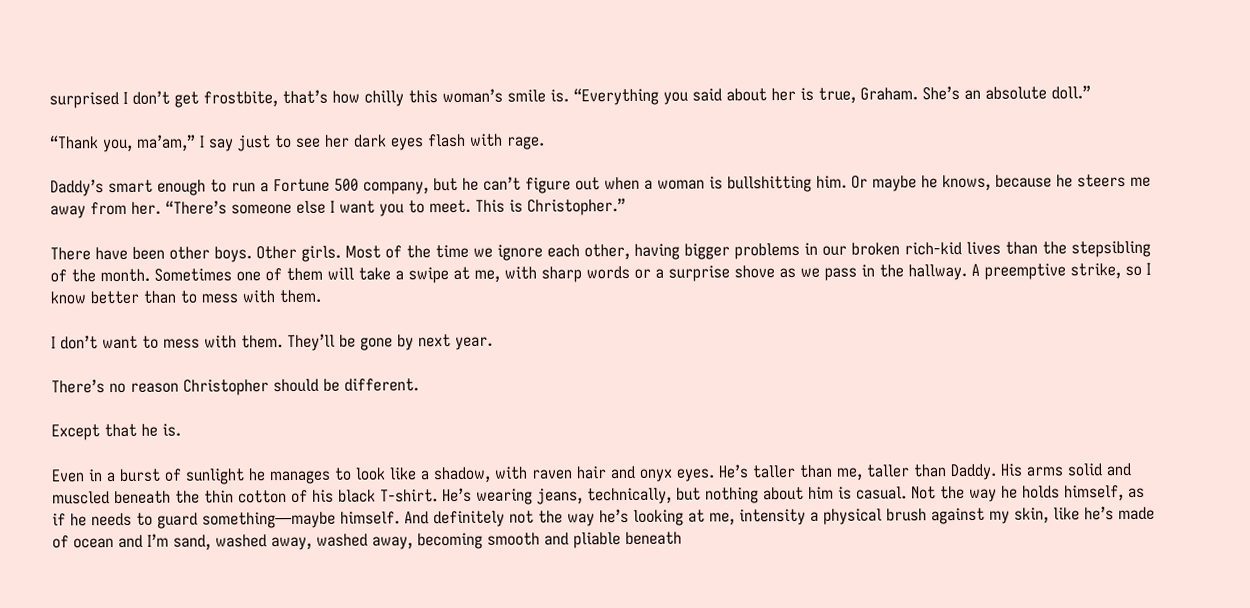surprised I don’t get frostbite, that’s how chilly this woman’s smile is. “Everything you said about her is true, Graham. She’s an absolute doll.”

“Thank you, ma’am,” I say just to see her dark eyes flash with rage.

Daddy’s smart enough to run a Fortune 500 company, but he can’t figure out when a woman is bullshitting him. Or maybe he knows, because he steers me away from her. “There’s someone else I want you to meet. This is Christopher.”

There have been other boys. Other girls. Most of the time we ignore each other, having bigger problems in our broken rich-kid lives than the stepsibling of the month. Sometimes one of them will take a swipe at me, with sharp words or a surprise shove as we pass in the hallway. A preemptive strike, so I know better than to mess with them.

I don’t want to mess with them. They’ll be gone by next year.

There’s no reason Christopher should be different.

Except that he is.

Even in a burst of sunlight he manages to look like a shadow, with raven hair and onyx eyes. He’s taller than me, taller than Daddy. His arms solid and muscled beneath the thin cotton of his black T-shirt. He’s wearing jeans, technically, but nothing about him is casual. Not the way he holds himself, as if he needs to guard something—maybe himself. And definitely not the way he’s looking at me, intensity a physical brush against my skin, like he’s made of ocean and I’m sand, washed away, washed away, becoming smooth and pliable beneath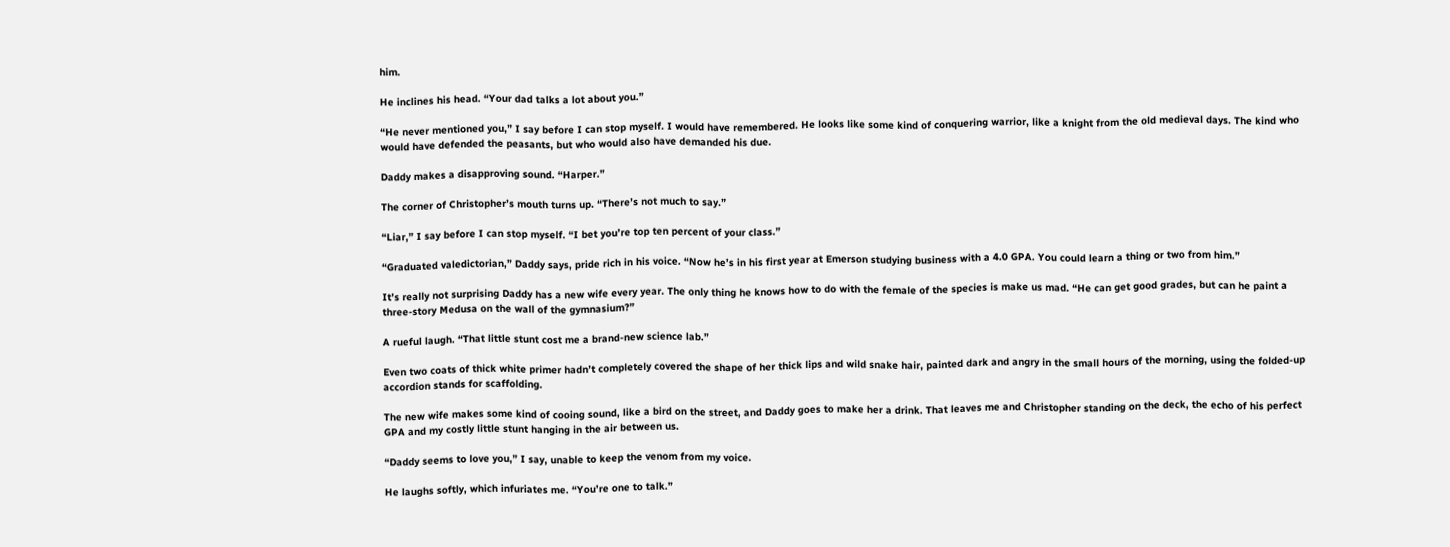him.

He inclines his head. “Your dad talks a lot about you.”

“He never mentioned you,” I say before I can stop myself. I would have remembered. He looks like some kind of conquering warrior, like a knight from the old medieval days. The kind who would have defended the peasants, but who would also have demanded his due.

Daddy makes a disapproving sound. “Harper.”

The corner of Christopher’s mouth turns up. “There’s not much to say.”

“Liar,” I say before I can stop myself. “I bet you’re top ten percent of your class.”

“Graduated valedictorian,” Daddy says, pride rich in his voice. “Now he’s in his first year at Emerson studying business with a 4.0 GPA. You could learn a thing or two from him.”

It’s really not surprising Daddy has a new wife every year. The only thing he knows how to do with the female of the species is make us mad. “He can get good grades, but can he paint a three-story Medusa on the wall of the gymnasium?”

A rueful laugh. “That little stunt cost me a brand-new science lab.”

Even two coats of thick white primer hadn’t completely covered the shape of her thick lips and wild snake hair, painted dark and angry in the small hours of the morning, using the folded-up accordion stands for scaffolding.

The new wife makes some kind of cooing sound, like a bird on the street, and Daddy goes to make her a drink. That leaves me and Christopher standing on the deck, the echo of his perfect GPA and my costly little stunt hanging in the air between us.

“Daddy seems to love you,” I say, unable to keep the venom from my voice.

He laughs softly, which infuriates me. “You’re one to talk.”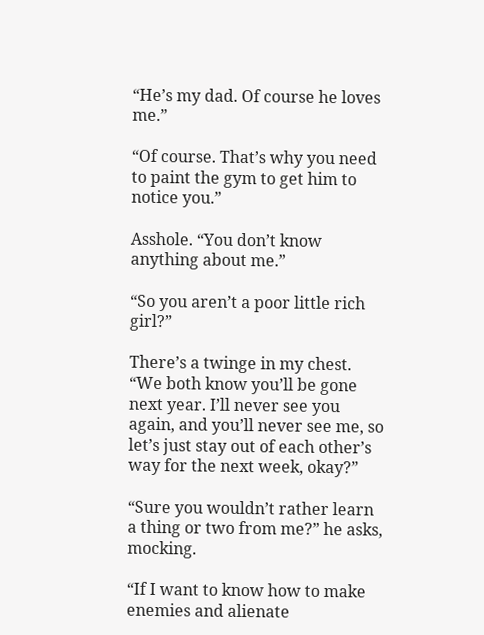“He’s my dad. Of course he loves me.”

“Of course. That’s why you need to paint the gym to get him to notice you.”

Asshole. “You don’t know anything about me.”

“So you aren’t a poor little rich girl?”

There’s a twinge in my chest. “We both know you’ll be gone next year. I’ll never see you again, and you’ll never see me, so let’s just stay out of each other’s way for the next week, okay?”

“Sure you wouldn’t rather learn a thing or two from me?” he asks, mocking.

“If I want to know how to make enemies and alienate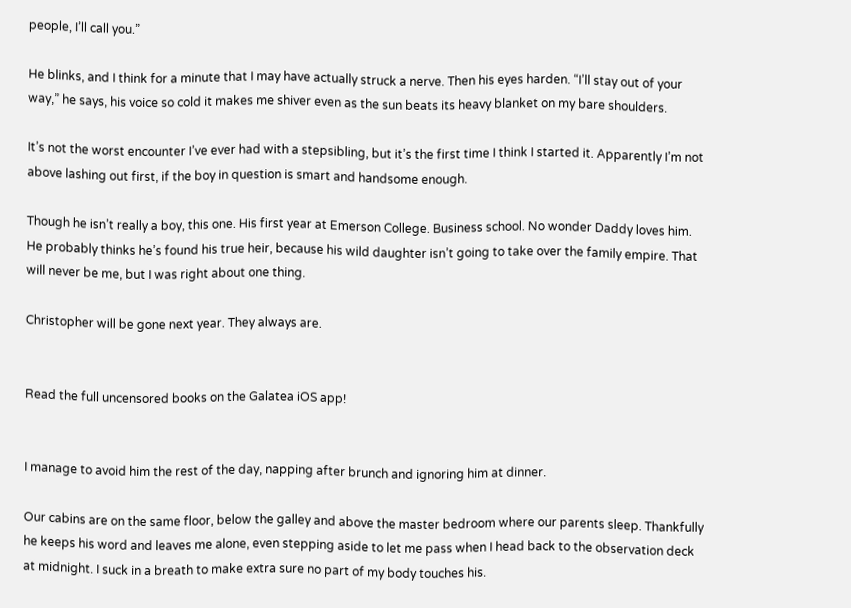people, I’ll call you.”

He blinks, and I think for a minute that I may have actually struck a nerve. Then his eyes harden. “I’ll stay out of your way,” he says, his voice so cold it makes me shiver even as the sun beats its heavy blanket on my bare shoulders.

It’s not the worst encounter I’ve ever had with a stepsibling, but it’s the first time I think I started it. Apparently I’m not above lashing out first, if the boy in question is smart and handsome enough.

Though he isn’t really a boy, this one. His first year at Emerson College. Business school. No wonder Daddy loves him. He probably thinks he’s found his true heir, because his wild daughter isn’t going to take over the family empire. That will never be me, but I was right about one thing.

Christopher will be gone next year. They always are.


Read the full uncensored books on the Galatea iOS app!


I manage to avoid him the rest of the day, napping after brunch and ignoring him at dinner.

Our cabins are on the same floor, below the galley and above the master bedroom where our parents sleep. Thankfully he keeps his word and leaves me alone, even stepping aside to let me pass when I head back to the observation deck at midnight. I suck in a breath to make extra sure no part of my body touches his.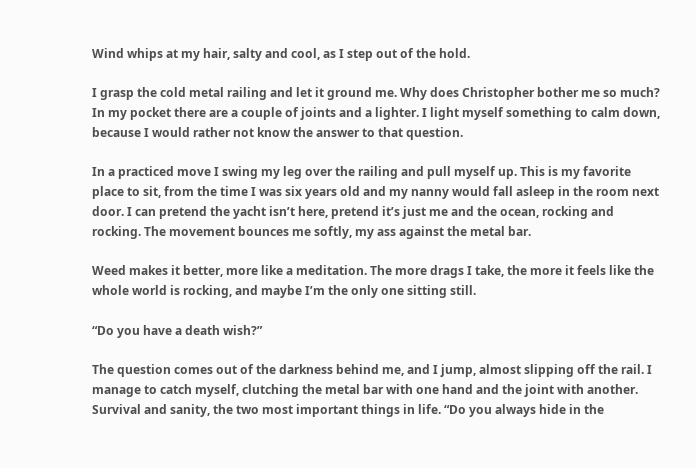Wind whips at my hair, salty and cool, as I step out of the hold.

I grasp the cold metal railing and let it ground me. Why does Christopher bother me so much? In my pocket there are a couple of joints and a lighter. I light myself something to calm down, because I would rather not know the answer to that question.

In a practiced move I swing my leg over the railing and pull myself up. This is my favorite place to sit, from the time I was six years old and my nanny would fall asleep in the room next door. I can pretend the yacht isn’t here, pretend it’s just me and the ocean, rocking and rocking. The movement bounces me softly, my ass against the metal bar.

Weed makes it better, more like a meditation. The more drags I take, the more it feels like the whole world is rocking, and maybe I’m the only one sitting still.

“Do you have a death wish?”

The question comes out of the darkness behind me, and I jump, almost slipping off the rail. I manage to catch myself, clutching the metal bar with one hand and the joint with another. Survival and sanity, the two most important things in life. “Do you always hide in the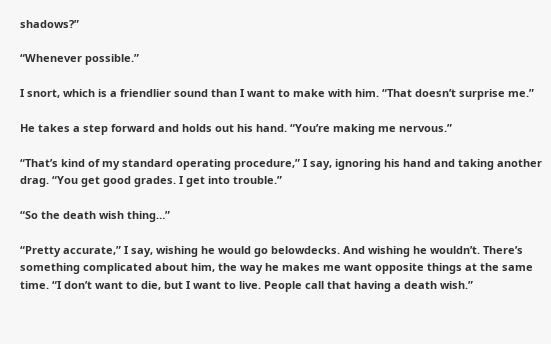shadows?”

“Whenever possible.”

I snort, which is a friendlier sound than I want to make with him. “That doesn’t surprise me.”

He takes a step forward and holds out his hand. “You’re making me nervous.”

“That’s kind of my standard operating procedure,” I say, ignoring his hand and taking another drag. “You get good grades. I get into trouble.”

“So the death wish thing…”

“Pretty accurate,” I say, wishing he would go belowdecks. And wishing he wouldn’t. There’s something complicated about him, the way he makes me want opposite things at the same time. “I don’t want to die, but I want to live. People call that having a death wish.”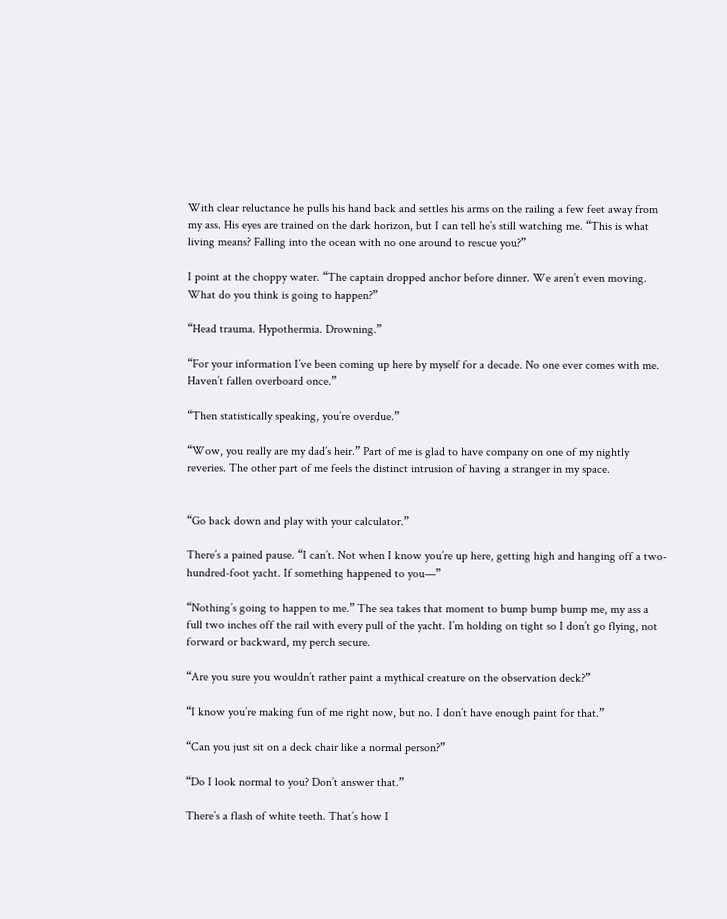With clear reluctance he pulls his hand back and settles his arms on the railing a few feet away from my ass. His eyes are trained on the dark horizon, but I can tell he’s still watching me. “This is what living means? Falling into the ocean with no one around to rescue you?”

I point at the choppy water. “The captain dropped anchor before dinner. We aren’t even moving. What do you think is going to happen?”

“Head trauma. Hypothermia. Drowning.”

“For your information I’ve been coming up here by myself for a decade. No one ever comes with me. Haven’t fallen overboard once.”

“Then statistically speaking, you’re overdue.”

“Wow, you really are my dad’s heir.” Part of me is glad to have company on one of my nightly reveries. The other part of me feels the distinct intrusion of having a stranger in my space.


“Go back down and play with your calculator.”

There’s a pained pause. “I can’t. Not when I know you’re up here, getting high and hanging off a two-hundred-foot yacht. If something happened to you—”

“Nothing’s going to happen to me.” The sea takes that moment to bump bump bump me, my ass a full two inches off the rail with every pull of the yacht. I’m holding on tight so I don’t go flying, not forward or backward, my perch secure.

“Are you sure you wouldn’t rather paint a mythical creature on the observation deck?”

“I know you’re making fun of me right now, but no. I don’t have enough paint for that.”

“Can you just sit on a deck chair like a normal person?”

“Do I look normal to you? Don’t answer that.”

There’s a flash of white teeth. That’s how I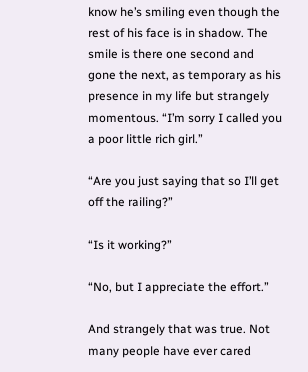know he’s smiling even though the rest of his face is in shadow. The smile is there one second and gone the next, as temporary as his presence in my life but strangely momentous. “I’m sorry I called you a poor little rich girl.”

“Are you just saying that so I’ll get off the railing?”

“Is it working?”

“No, but I appreciate the effort.”

And strangely that was true. Not many people have ever cared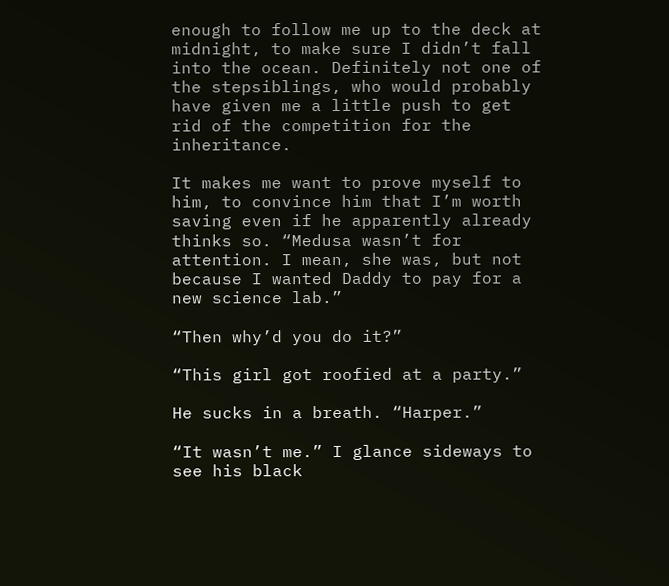enough to follow me up to the deck at midnight, to make sure I didn’t fall into the ocean. Definitely not one of the stepsiblings, who would probably have given me a little push to get rid of the competition for the inheritance.

It makes me want to prove myself to him, to convince him that I’m worth saving even if he apparently already thinks so. “Medusa wasn’t for attention. I mean, she was, but not because I wanted Daddy to pay for a new science lab.”

“Then why’d you do it?”

“This girl got roofied at a party.”

He sucks in a breath. “Harper.”

“It wasn’t me.” I glance sideways to see his black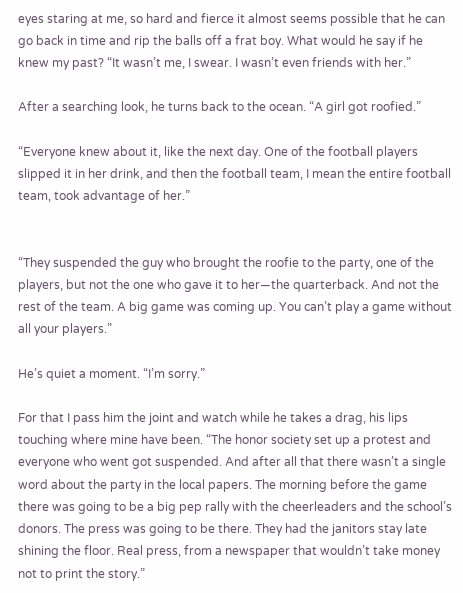eyes staring at me, so hard and fierce it almost seems possible that he can go back in time and rip the balls off a frat boy. What would he say if he knew my past? “It wasn’t me, I swear. I wasn’t even friends with her.”

After a searching look, he turns back to the ocean. “A girl got roofied.”

“Everyone knew about it, like the next day. One of the football players slipped it in her drink, and then the football team, I mean the entire football team, took advantage of her.”


“They suspended the guy who brought the roofie to the party, one of the players, but not the one who gave it to her—the quarterback. And not the rest of the team. A big game was coming up. You can’t play a game without all your players.”

He’s quiet a moment. “I’m sorry.”

For that I pass him the joint and watch while he takes a drag, his lips touching where mine have been. “The honor society set up a protest and everyone who went got suspended. And after all that there wasn’t a single word about the party in the local papers. The morning before the game there was going to be a big pep rally with the cheerleaders and the school’s donors. The press was going to be there. They had the janitors stay late shining the floor. Real press, from a newspaper that wouldn’t take money not to print the story.”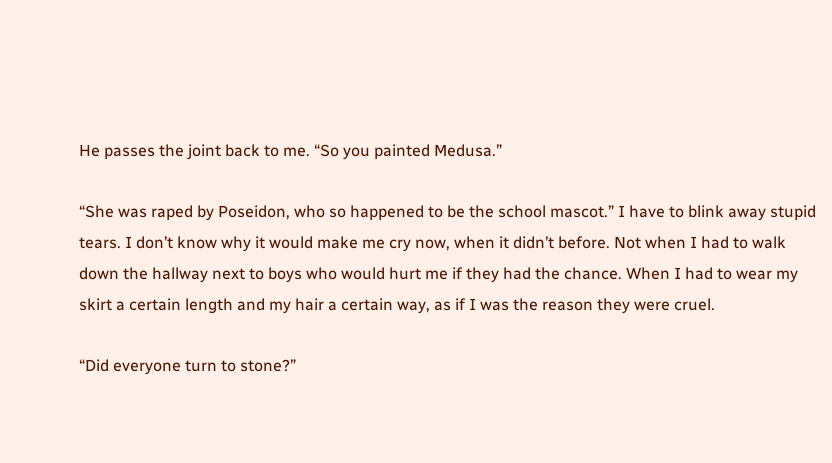He passes the joint back to me. “So you painted Medusa.”

“She was raped by Poseidon, who so happened to be the school mascot.” I have to blink away stupid tears. I don’t know why it would make me cry now, when it didn’t before. Not when I had to walk down the hallway next to boys who would hurt me if they had the chance. When I had to wear my skirt a certain length and my hair a certain way, as if I was the reason they were cruel.

“Did everyone turn to stone?”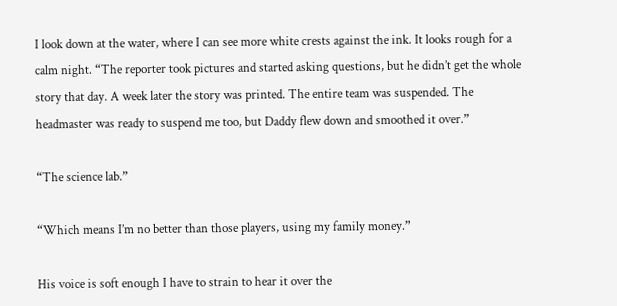I look down at the water, where I can see more white crests against the ink. It looks rough for a calm night. “The reporter took pictures and started asking questions, but he didn’t get the whole story that day. A week later the story was printed. The entire team was suspended. The headmaster was ready to suspend me too, but Daddy flew down and smoothed it over.”

“The science lab.”

“Which means I’m no better than those players, using my family money.”

His voice is soft enough I have to strain to hear it over the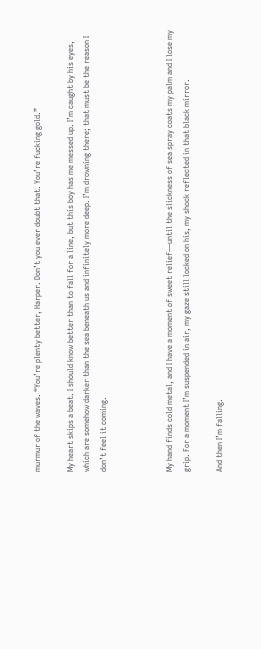murmur of the waves. “You’re plenty better, Harper. Don’t you ever doubt that. You’re fucking gold.”

My heart skips a beat. I should know better than to fall for a line, but this boy has me messed up. I’m caught by his eyes, which are somehow darker than the sea beneath us and infinitely more deep. I’m drowning there; that must be the reason I don’t feel it coming.



My hand finds cold metal, and I have a moment of sweet relief—until the slickness of sea spray coats my palm and I lose my grip. For a moment I’m suspended in air, my gaze still locked on his, my shock reflected in that black mirror.

And then I’m falling.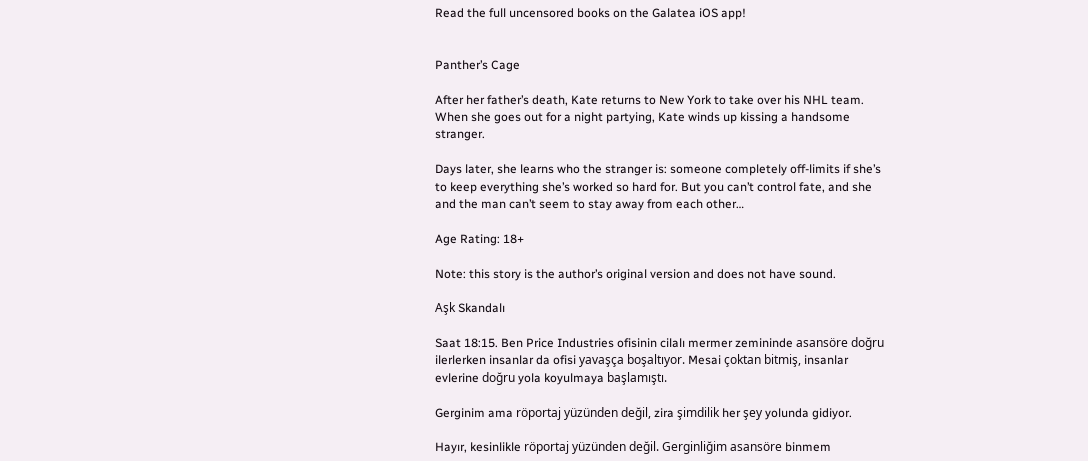Read the full uncensored books on the Galatea iOS app!


Panther’s Cage

After her father’s death, Kate returns to New York to take over his NHL team. When she goes out for a night partying, Kate winds up kissing a handsome stranger.

Days later, she learns who the stranger is: someone completely off-limits if she’s to keep everything she’s worked so hard for. But you can’t control fate, and she and the man can’t seem to stay away from each other…

Age Rating: 18+

Note: this story is the author’s original version and does not have sound.

Aşk Skandalı

Saat 18:15. Ben Price Industries ofisinin cilalı mermer zemininde asansöre doğru ilerlerken insanlar da ofisi yavaşça boşaltıyor. Mesai çoktan bitmiş, insanlar evlerine doğru yola koyulmaya başlamıştı.

Gerginim ama röportaj yüzünden değil, zira şimdilik her şey yolunda gidiyor.

Hayır, kesinlikle röportaj yüzünden değil. Gerginliğim asansöre binmem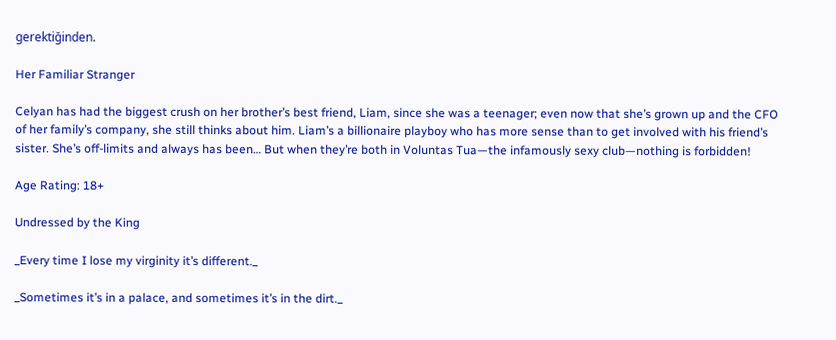gerektiğinden.

Her Familiar Stranger

Celyan has had the biggest crush on her brother’s best friend, Liam, since she was a teenager; even now that she’s grown up and the CFO of her family’s company, she still thinks about him. Liam’s a billionaire playboy who has more sense than to get involved with his friend’s sister. She’s off-limits and always has been… But when they’re both in Voluntas Tua—the infamously sexy club—nothing is forbidden!

Age Rating: 18+

Undressed by the King

_Every time I lose my virginity it’s different._

_Sometimes it’s in a palace, and sometimes it’s in the dirt._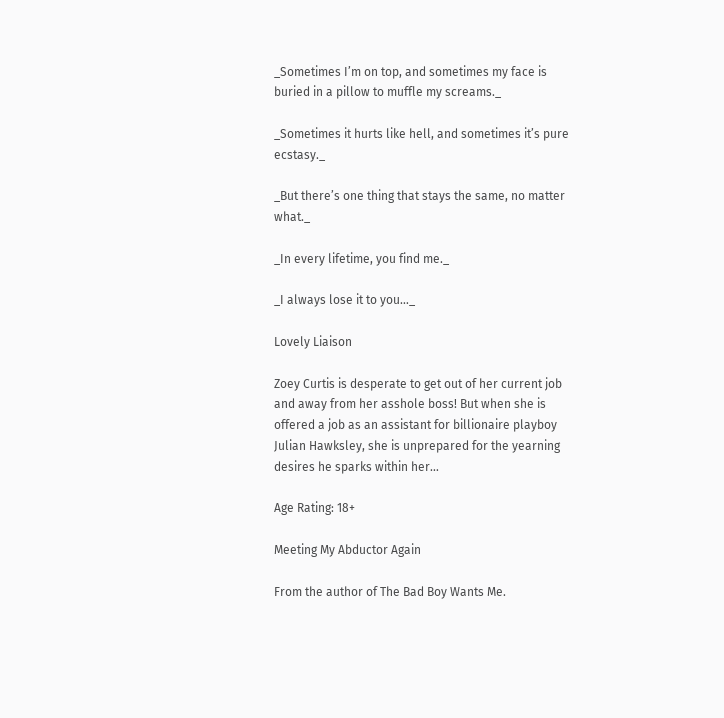_Sometimes I’m on top, and sometimes my face is buried in a pillow to muffle my screams._

_Sometimes it hurts like hell, and sometimes it’s pure ecstasy._

_But there’s one thing that stays the same, no matter what._

_In every lifetime, you find me._

_I always lose it to you…_

Lovely Liaison

Zoey Curtis is desperate to get out of her current job and away from her asshole boss! But when she is offered a job as an assistant for billionaire playboy Julian Hawksley, she is unprepared for the yearning desires he sparks within her…

Age Rating: 18+

Meeting My Abductor Again

From the author of The Bad Boy Wants Me.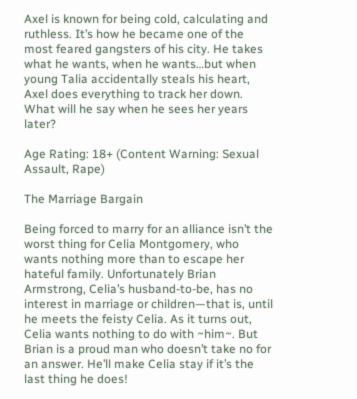Axel is known for being cold, calculating and ruthless. It’s how he became one of the most feared gangsters of his city. He takes what he wants, when he wants…but when young Talia accidentally steals his heart, Axel does everything to track her down. What will he say when he sees her years later?

Age Rating: 18+ (Content Warning: Sexual Assault, Rape)

The Marriage Bargain

Being forced to marry for an alliance isn’t the worst thing for Celia Montgomery, who wants nothing more than to escape her hateful family. Unfortunately Brian Armstrong, Celia’s husband-to-be, has no interest in marriage or children—that is, until he meets the feisty Celia. As it turns out, Celia wants nothing to do with ~him~. But Brian is a proud man who doesn’t take no for an answer. He’ll make Celia stay if it’s the last thing he does!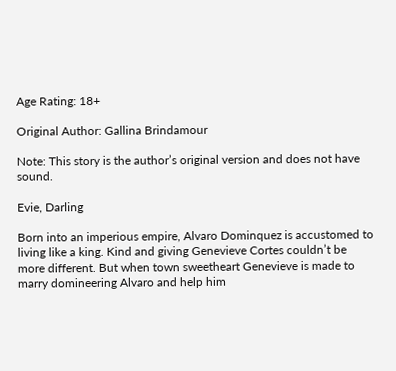Age Rating: 18+

Original Author: Gallina Brindamour

Note: This story is the author’s original version and does not have sound.

Evie, Darling

Born into an imperious empire, Alvaro Dominquez is accustomed to living like a king. Kind and giving Genevieve Cortes couldn’t be more different. But when town sweetheart Genevieve is made to marry domineering Alvaro and help him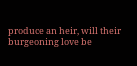produce an heir, will their burgeoning love be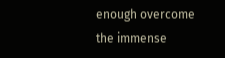enough overcome the immense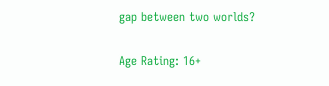gap between two worlds?

Age Rating: 16+